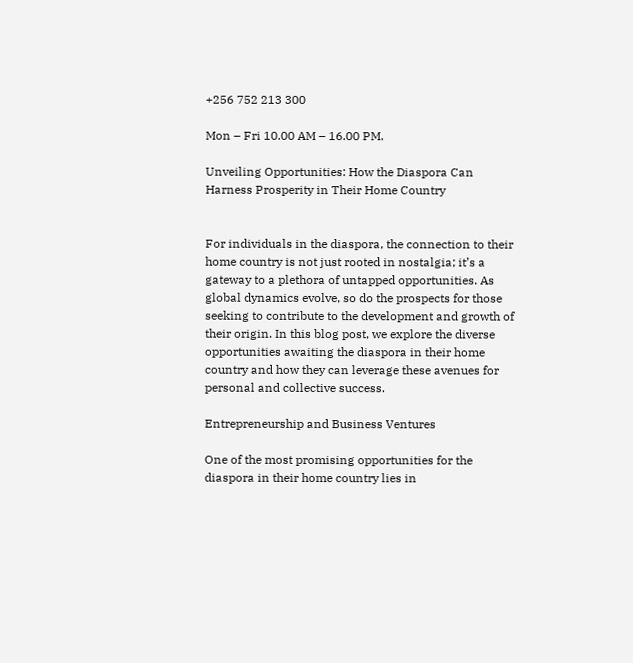+256 752 213 300

Mon – Fri 10.00 AM – 16.00 PM.

Unveiling Opportunities: How the Diaspora Can Harness Prosperity in Their Home Country


For individuals in the diaspora, the connection to their home country is not just rooted in nostalgia; it’s a gateway to a plethora of untapped opportunities. As global dynamics evolve, so do the prospects for those seeking to contribute to the development and growth of their origin. In this blog post, we explore the diverse opportunities awaiting the diaspora in their home country and how they can leverage these avenues for personal and collective success.

Entrepreneurship and Business Ventures

One of the most promising opportunities for the diaspora in their home country lies in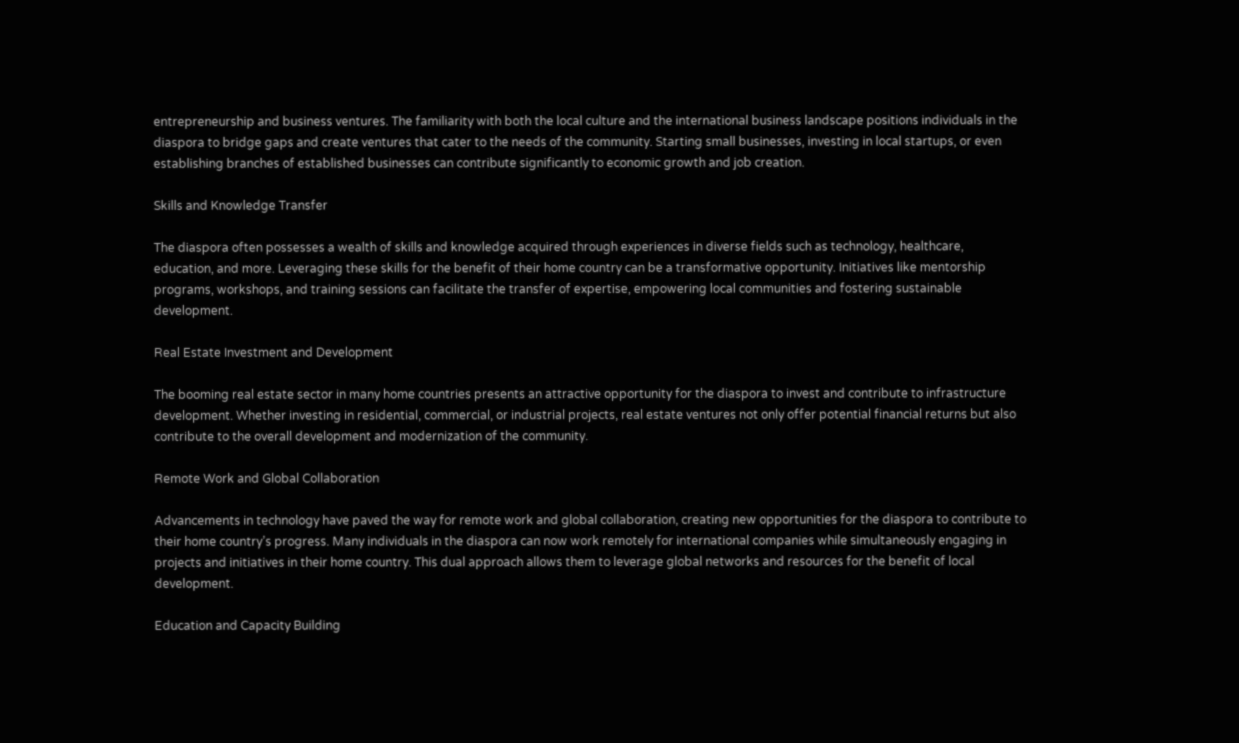entrepreneurship and business ventures. The familiarity with both the local culture and the international business landscape positions individuals in the diaspora to bridge gaps and create ventures that cater to the needs of the community. Starting small businesses, investing in local startups, or even establishing branches of established businesses can contribute significantly to economic growth and job creation.

Skills and Knowledge Transfer

The diaspora often possesses a wealth of skills and knowledge acquired through experiences in diverse fields such as technology, healthcare, education, and more. Leveraging these skills for the benefit of their home country can be a transformative opportunity. Initiatives like mentorship programs, workshops, and training sessions can facilitate the transfer of expertise, empowering local communities and fostering sustainable development.

Real Estate Investment and Development

The booming real estate sector in many home countries presents an attractive opportunity for the diaspora to invest and contribute to infrastructure development. Whether investing in residential, commercial, or industrial projects, real estate ventures not only offer potential financial returns but also contribute to the overall development and modernization of the community.

Remote Work and Global Collaboration

Advancements in technology have paved the way for remote work and global collaboration, creating new opportunities for the diaspora to contribute to their home country’s progress. Many individuals in the diaspora can now work remotely for international companies while simultaneously engaging in projects and initiatives in their home country. This dual approach allows them to leverage global networks and resources for the benefit of local development.

Education and Capacity Building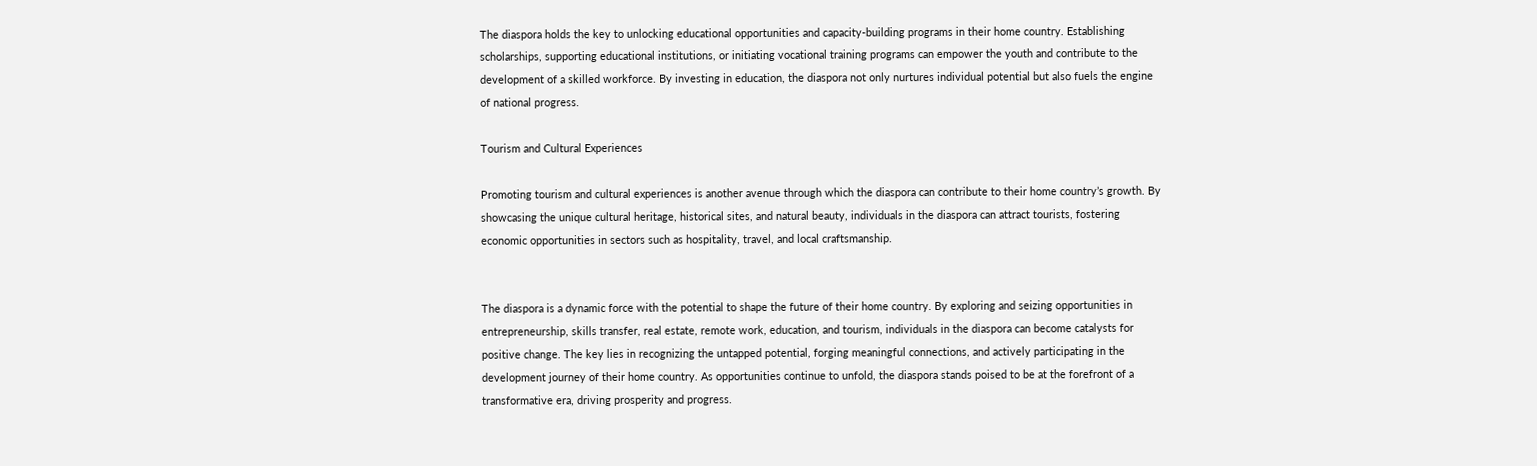The diaspora holds the key to unlocking educational opportunities and capacity-building programs in their home country. Establishing scholarships, supporting educational institutions, or initiating vocational training programs can empower the youth and contribute to the development of a skilled workforce. By investing in education, the diaspora not only nurtures individual potential but also fuels the engine of national progress.

Tourism and Cultural Experiences

Promoting tourism and cultural experiences is another avenue through which the diaspora can contribute to their home country’s growth. By showcasing the unique cultural heritage, historical sites, and natural beauty, individuals in the diaspora can attract tourists, fostering economic opportunities in sectors such as hospitality, travel, and local craftsmanship.


The diaspora is a dynamic force with the potential to shape the future of their home country. By exploring and seizing opportunities in entrepreneurship, skills transfer, real estate, remote work, education, and tourism, individuals in the diaspora can become catalysts for positive change. The key lies in recognizing the untapped potential, forging meaningful connections, and actively participating in the development journey of their home country. As opportunities continue to unfold, the diaspora stands poised to be at the forefront of a transformative era, driving prosperity and progress.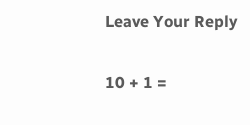Leave Your Reply

10 + 1 =